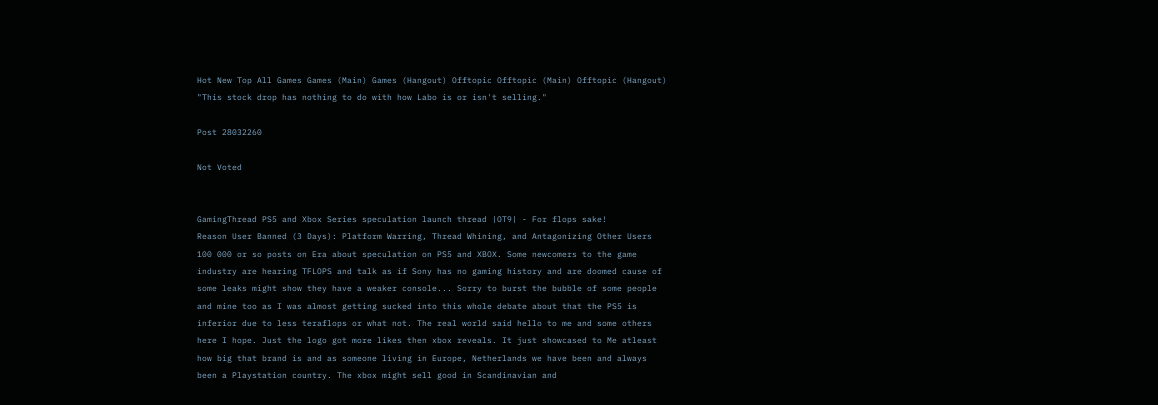Hot New Top All Games Games (Main) Games (Hangout) Offtopic Offtopic (Main) Offtopic (Hangout)
"This stock drop has nothing to do with how Labo is or isn't selling."

Post 28032260

Not Voted


GamingThread PS5 and Xbox Series speculation launch thread |OT9| - For flops sake!
Reason User Banned (3 Days): Platform Warring, Thread Whining, and Antagonizing Other Users
100 000 or so posts on Era about speculation on PS5 and XBOX. Some newcomers to the game industry are hearing TFLOPS and talk as if Sony has no gaming history and are doomed cause of some leaks might show they have a weaker console... Sorry to burst the bubble of some people and mine too as I was almost getting sucked into this whole debate about that the PS5 is inferior due to less teraflops or what not. The real world said hello to me and some others here I hope. Just the logo got more likes then xbox reveals. It just showcased to Me atleast how big that brand is and as someone living in Europe, Netherlands we have been and always been a Playstation country. The xbox might sell good in Scandinavian and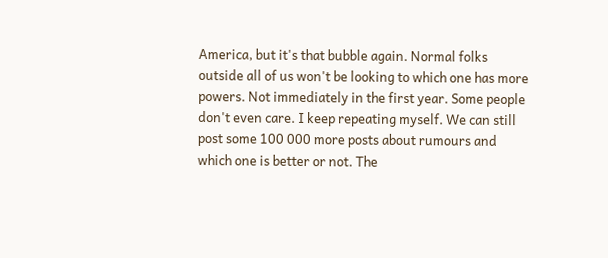America, but it's that bubble again. Normal folks outside all of us won't be looking to which one has more powers. Not immediately in the first year. Some people don't even care. I keep repeating myself. We can still post some 100 000 more posts about rumours and which one is better or not. The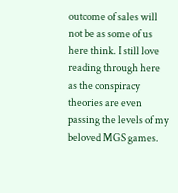outcome of sales will not be as some of us here think. I still love reading through here as the conspiracy theories are even passing the levels of my beloved MGS games.